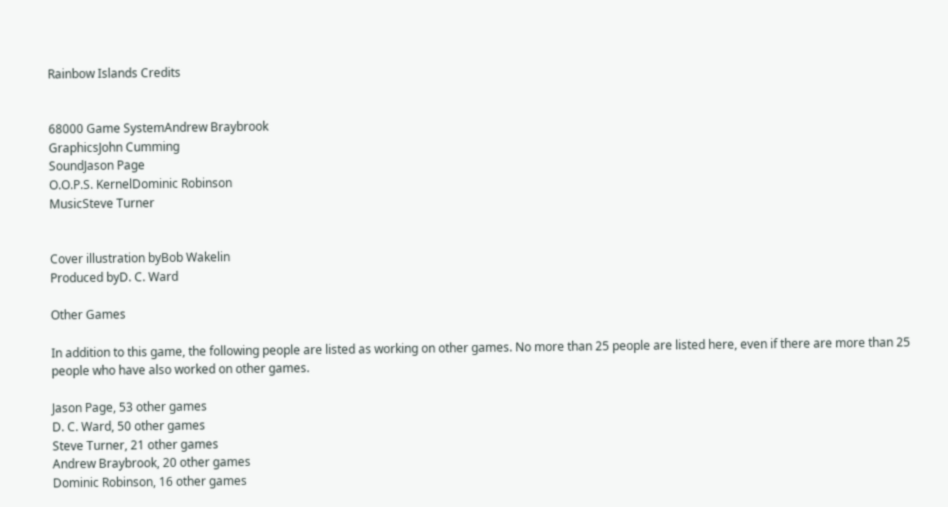Rainbow Islands Credits


68000 Game SystemAndrew Braybrook
GraphicsJohn Cumming
SoundJason Page
O.O.P.S. KernelDominic Robinson
MusicSteve Turner


Cover illustration byBob Wakelin
Produced byD. C. Ward

Other Games

In addition to this game, the following people are listed as working on other games. No more than 25 people are listed here, even if there are more than 25 people who have also worked on other games.

Jason Page, 53 other games
D. C. Ward, 50 other games
Steve Turner, 21 other games
Andrew Braybrook, 20 other games
Dominic Robinson, 16 other games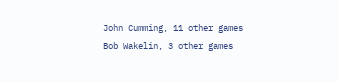John Cumming, 11 other games
Bob Wakelin, 3 other games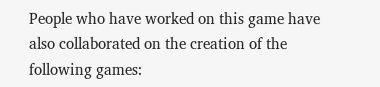People who have worked on this game have also collaborated on the creation of the following games: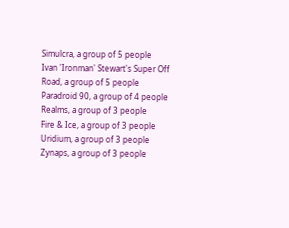Simulcra, a group of 5 people
Ivan 'Ironman' Stewart's Super Off Road, a group of 5 people
Paradroid 90, a group of 4 people
Realms, a group of 3 people
Fire & Ice, a group of 3 people
Uridium, a group of 3 people
Zynaps, a group of 3 people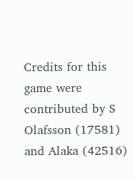Credits for this game were contributed by S Olafsson (17581) and Alaka (42516)